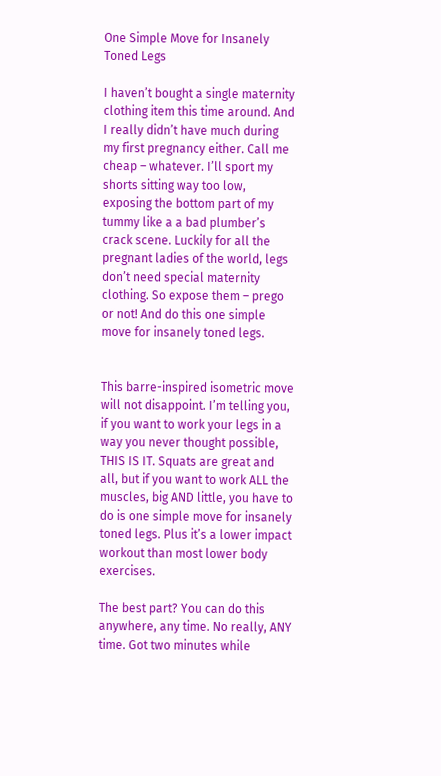One Simple Move for Insanely Toned Legs

I haven’t bought a single maternity clothing item this time around. And I really didn’t have much during my first pregnancy either. Call me cheap – whatever. I’ll sport my shorts sitting way too low, exposing the bottom part of my tummy like a a bad plumber’s crack scene. Luckily for all the pregnant ladies of the world, legs don’t need special maternity clothing. So expose them – prego or not! And do this one simple move for insanely toned legs.


This barre-inspired isometric move will not disappoint. I’m telling you, if you want to work your legs in a way you never thought possible, THIS IS IT. Squats are great and all, but if you want to work ALL the muscles, big AND little, you have to do is one simple move for insanely toned legs. Plus it’s a lower impact workout than most lower body exercises.

The best part? You can do this anywhere, any time. No really, ANY time. Got two minutes while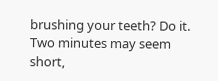brushing your teeth? Do it. Two minutes may seem short,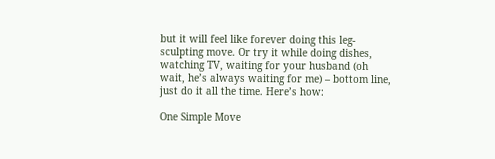but it will feel like forever doing this leg-sculpting move. Or try it while doing dishes, watching TV, waiting for your husband (oh wait, he’s always waiting for me) – bottom line, just do it all the time. Here’s how:

One Simple Move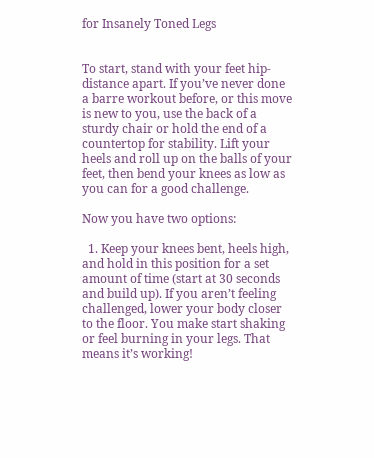for Insanely Toned Legs


To start, stand with your feet hip-distance apart. If you’ve never done a barre workout before, or this move is new to you, use the back of a sturdy chair or hold the end of a countertop for stability. Lift your heels and roll up on the balls of your feet, then bend your knees as low as you can for a good challenge.

Now you have two options:

  1. Keep your knees bent, heels high, and hold in this position for a set amount of time (start at 30 seconds and build up). If you aren’t feeling challenged, lower your body closer to the floor. You make start shaking or feel burning in your legs. That means it’s working!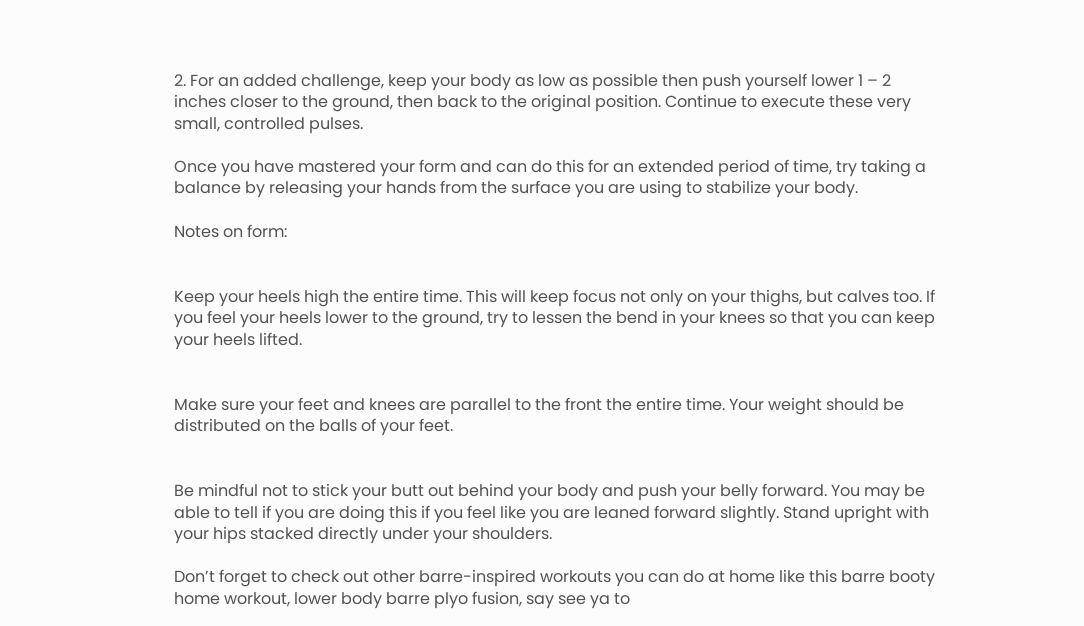2. For an added challenge, keep your body as low as possible then push yourself lower 1 – 2 inches closer to the ground, then back to the original position. Continue to execute these very small, controlled pulses.

Once you have mastered your form and can do this for an extended period of time, try taking a balance by releasing your hands from the surface you are using to stabilize your body.

Notes on form:


Keep your heels high the entire time. This will keep focus not only on your thighs, but calves too. If you feel your heels lower to the ground, try to lessen the bend in your knees so that you can keep your heels lifted.


Make sure your feet and knees are parallel to the front the entire time. Your weight should be distributed on the balls of your feet.


Be mindful not to stick your butt out behind your body and push your belly forward. You may be able to tell if you are doing this if you feel like you are leaned forward slightly. Stand upright with your hips stacked directly under your shoulders.

Don’t forget to check out other barre-inspired workouts you can do at home like this barre booty home workout, lower body barre plyo fusion, say see ya to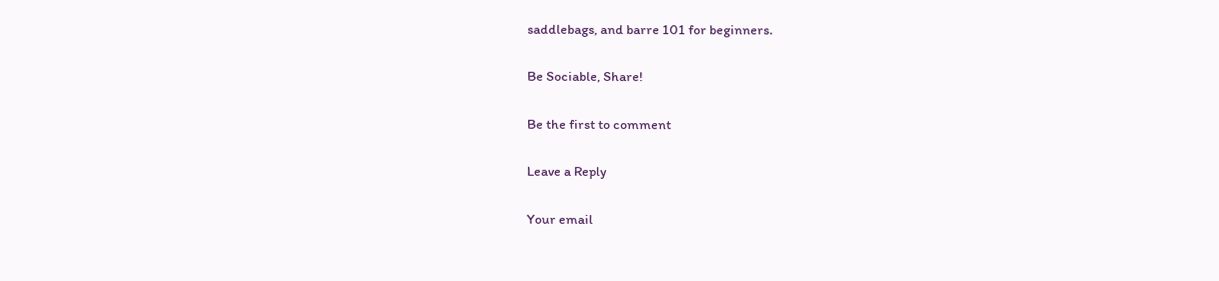saddlebags, and barre 101 for beginners.

Be Sociable, Share!

Be the first to comment

Leave a Reply

Your email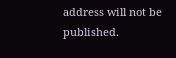address will not be published.